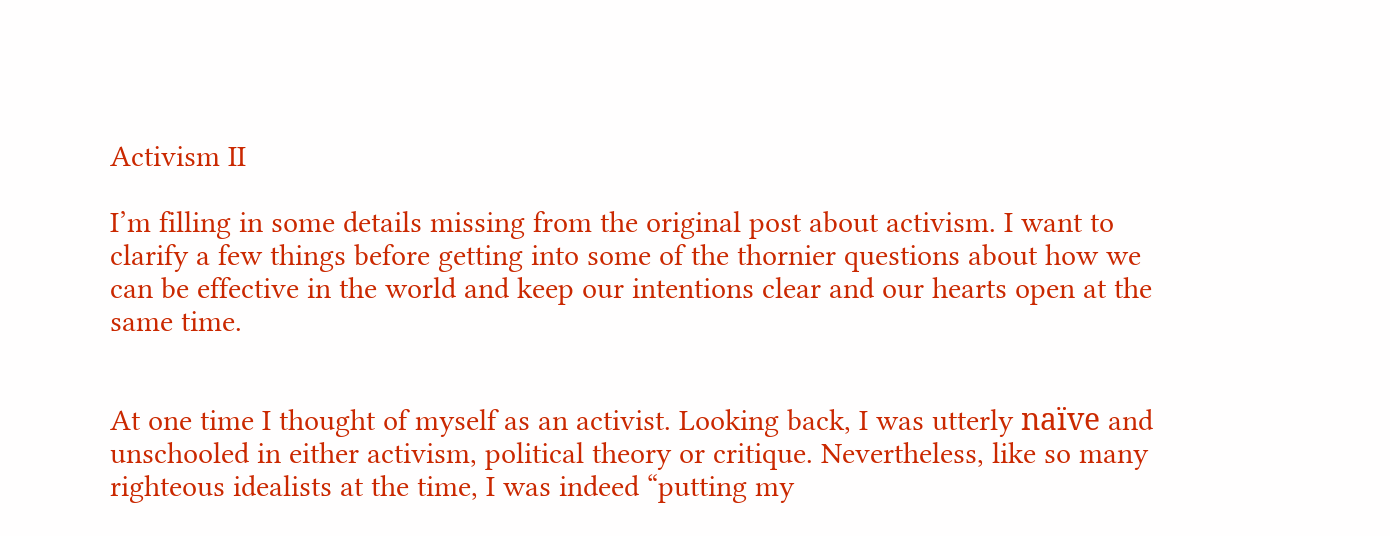Activism II

I’m filling in some details missing from the original post about activism. I want to clarify a few things before getting into some of the thornier questions about how we can be effective in the world and keep our intentions clear and our hearts open at the same time.


At one time I thought of myself as an activist. Looking back, I was utterly naïve and unschooled in either activism, political theory or critique. Nevertheless, like so many righteous idealists at the time, I was indeed “putting my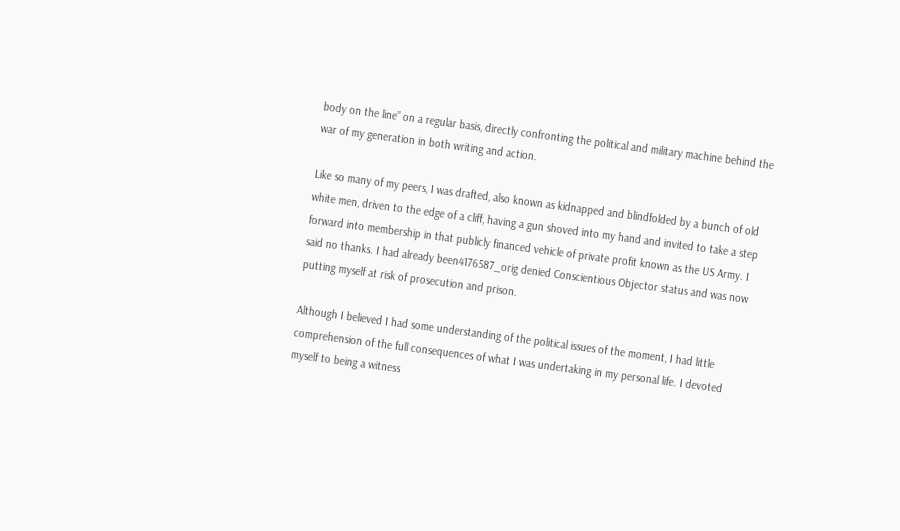body on the line” on a regular basis, directly confronting the political and military machine behind the war of my generation in both writing and action.

Like so many of my peers, I was drafted, also known as kidnapped and blindfolded by a bunch of old white men, driven to the edge of a cliff, having a gun shoved into my hand and invited to take a step forward into membership in that publicly financed vehicle of private profit known as the US Army. I said no thanks. I had already been4176587_orig denied Conscientious Objector status and was now putting myself at risk of prosecution and prison.

Although I believed I had some understanding of the political issues of the moment, I had little comprehension of the full consequences of what I was undertaking in my personal life. I devoted myself to being a witness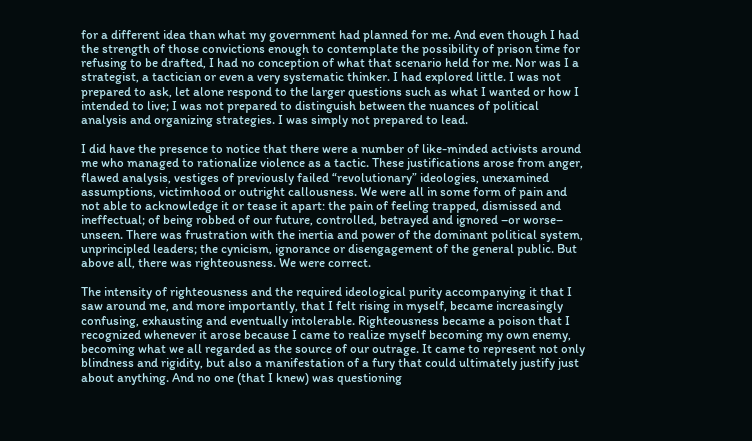for a different idea than what my government had planned for me. And even though I had the strength of those convictions enough to contemplate the possibility of prison time for refusing to be drafted, I had no conception of what that scenario held for me. Nor was I a strategist, a tactician or even a very systematic thinker. I had explored little. I was not prepared to ask, let alone respond to the larger questions such as what I wanted or how I intended to live; I was not prepared to distinguish between the nuances of political analysis and organizing strategies. I was simply not prepared to lead.

I did have the presence to notice that there were a number of like-minded activists around me who managed to rationalize violence as a tactic. These justifications arose from anger, flawed analysis, vestiges of previously failed “revolutionary” ideologies, unexamined assumptions, victimhood or outright callousness. We were all in some form of pain and not able to acknowledge it or tease it apart: the pain of feeling trapped, dismissed and ineffectual; of being robbed of our future, controlled, betrayed and ignored –or worse– unseen. There was frustration with the inertia and power of the dominant political system, unprincipled leaders; the cynicism, ignorance or disengagement of the general public. But above all, there was righteousness. We were correct.

The intensity of righteousness and the required ideological purity accompanying it that I saw around me, and more importantly, that I felt rising in myself, became increasingly confusing, exhausting and eventually intolerable. Righteousness became a poison that I recognized whenever it arose because I came to realize myself becoming my own enemy, becoming what we all regarded as the source of our outrage. It came to represent not only blindness and rigidity, but also a manifestation of a fury that could ultimately justify just about anything. And no one (that I knew) was questioning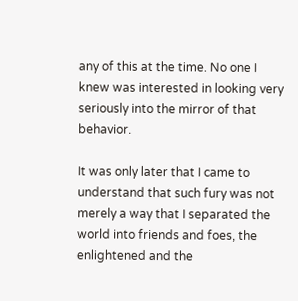any of this at the time. No one I knew was interested in looking very seriously into the mirror of that behavior.

It was only later that I came to understand that such fury was not merely a way that I separated the world into friends and foes, the enlightened and the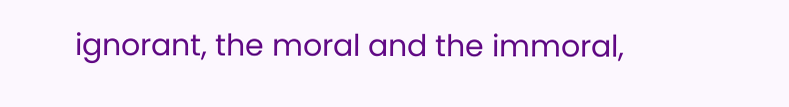ignorant, the moral and the immoral,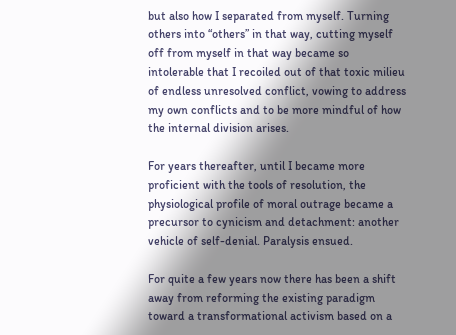but also how I separated from myself. Turning others into “others” in that way, cutting myself off from myself in that way became so intolerable that I recoiled out of that toxic milieu of endless unresolved conflict, vowing to address my own conflicts and to be more mindful of how the internal division arises.

For years thereafter, until I became more proficient with the tools of resolution, the physiological profile of moral outrage became a precursor to cynicism and detachment: another vehicle of self-denial. Paralysis ensued.

For quite a few years now there has been a shift away from reforming the existing paradigm toward a transformational activism based on a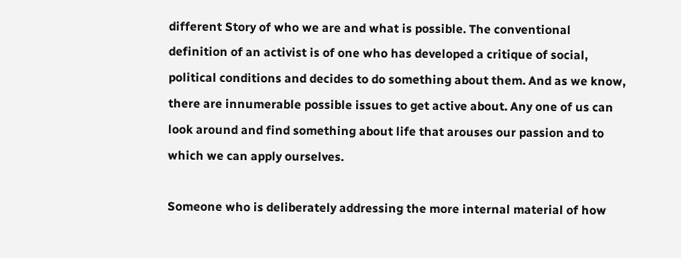different Story of who we are and what is possible. The conventional definition of an activist is of one who has developed a critique of social, political conditions and decides to do something about them. And as we know, there are innumerable possible issues to get active about. Any one of us can look around and find something about life that arouses our passion and to which we can apply ourselves.

Someone who is deliberately addressing the more internal material of how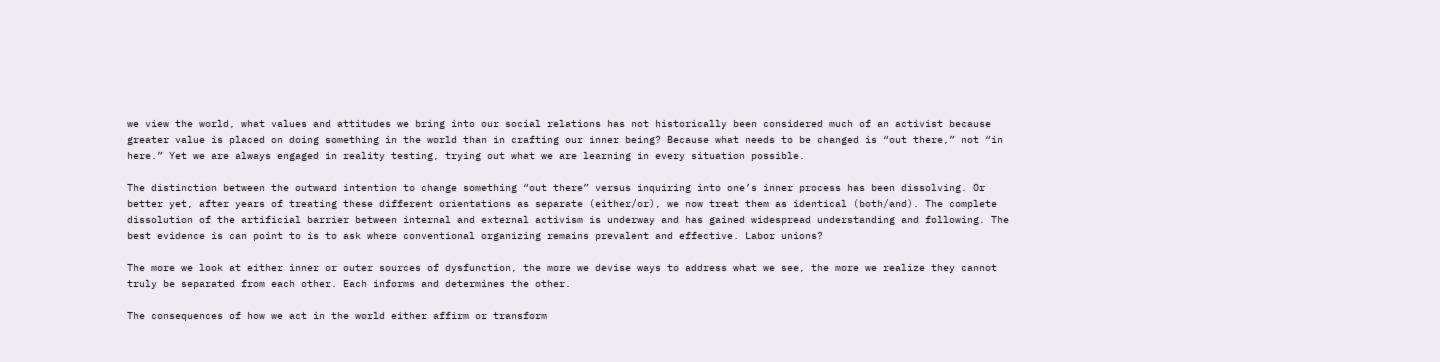we view the world, what values and attitudes we bring into our social relations has not historically been considered much of an activist because greater value is placed on doing something in the world than in crafting our inner being? Because what needs to be changed is “out there,” not “in here.” Yet we are always engaged in reality testing, trying out what we are learning in every situation possible.

The distinction between the outward intention to change something “out there” versus inquiring into one’s inner process has been dissolving. Or better yet, after years of treating these different orientations as separate (either/or), we now treat them as identical (both/and). The complete dissolution of the artificial barrier between internal and external activism is underway and has gained widespread understanding and following. The best evidence is can point to is to ask where conventional organizing remains prevalent and effective. Labor unions?

The more we look at either inner or outer sources of dysfunction, the more we devise ways to address what we see, the more we realize they cannot truly be separated from each other. Each informs and determines the other.

The consequences of how we act in the world either affirm or transform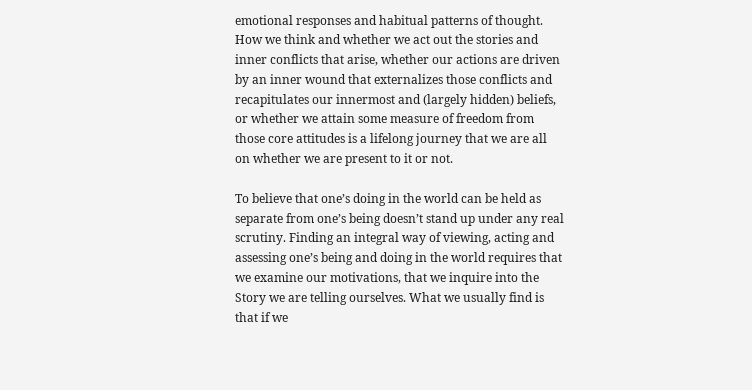emotional responses and habitual patterns of thought. How we think and whether we act out the stories and inner conflicts that arise, whether our actions are driven by an inner wound that externalizes those conflicts and recapitulates our innermost and (largely hidden) beliefs, or whether we attain some measure of freedom from those core attitudes is a lifelong journey that we are all on whether we are present to it or not.

To believe that one’s doing in the world can be held as separate from one’s being doesn’t stand up under any real scrutiny. Finding an integral way of viewing, acting and assessing one’s being and doing in the world requires that we examine our motivations, that we inquire into the Story we are telling ourselves. What we usually find is that if we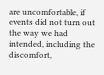are uncomfortable, if events did not turn out the way we had intended, including the discomfort,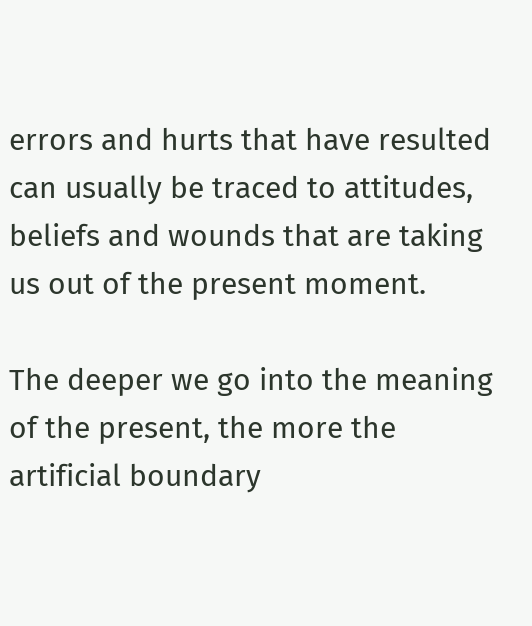errors and hurts that have resulted can usually be traced to attitudes, beliefs and wounds that are taking us out of the present moment.

The deeper we go into the meaning of the present, the more the artificial boundary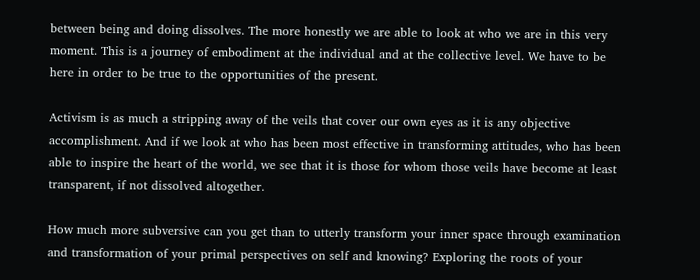between being and doing dissolves. The more honestly we are able to look at who we are in this very moment. This is a journey of embodiment at the individual and at the collective level. We have to be here in order to be true to the opportunities of the present.

Activism is as much a stripping away of the veils that cover our own eyes as it is any objective accomplishment. And if we look at who has been most effective in transforming attitudes, who has been able to inspire the heart of the world, we see that it is those for whom those veils have become at least transparent, if not dissolved altogether.

How much more subversive can you get than to utterly transform your inner space through examination and transformation of your primal perspectives on self and knowing? Exploring the roots of your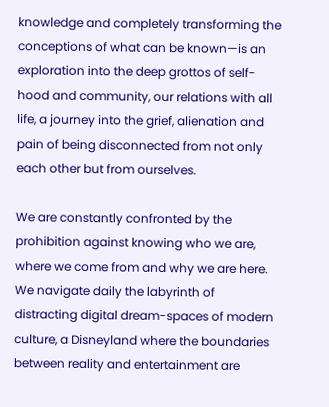knowledge and completely transforming the conceptions of what can be known—is an exploration into the deep grottos of self-hood and community, our relations with all life, a journey into the grief, alienation and pain of being disconnected from not only each other but from ourselves.

We are constantly confronted by the prohibition against knowing who we are, where we come from and why we are here. We navigate daily the labyrinth of distracting digital dream-spaces of modern culture, a Disneyland where the boundaries between reality and entertainment are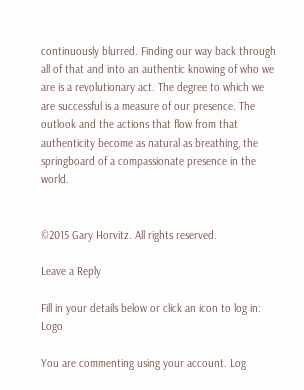continuously blurred. Finding our way back through all of that and into an authentic knowing of who we are is a revolutionary act. The degree to which we are successful is a measure of our presence. The outlook and the actions that flow from that authenticity become as natural as breathing, the springboard of a compassionate presence in the world.


©2015 Gary Horvitz. All rights reserved.

Leave a Reply

Fill in your details below or click an icon to log in: Logo

You are commenting using your account. Log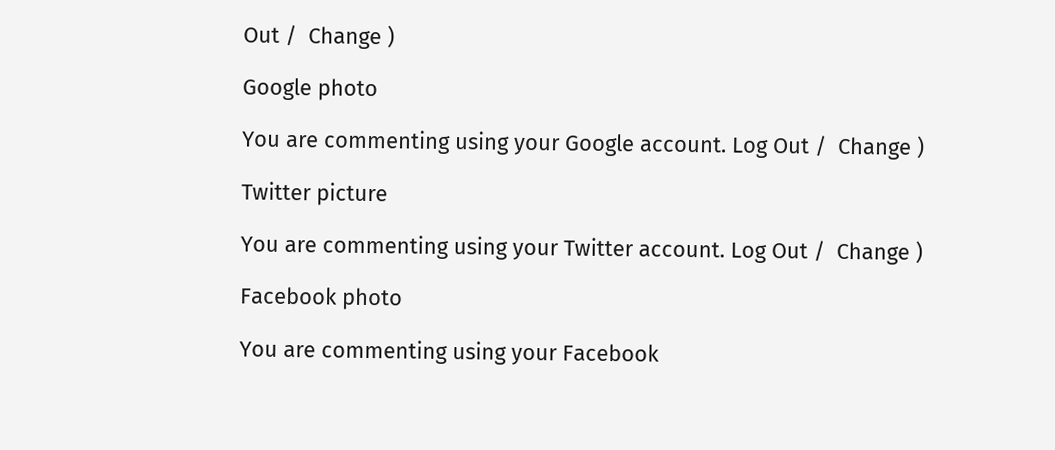Out /  Change )

Google photo

You are commenting using your Google account. Log Out /  Change )

Twitter picture

You are commenting using your Twitter account. Log Out /  Change )

Facebook photo

You are commenting using your Facebook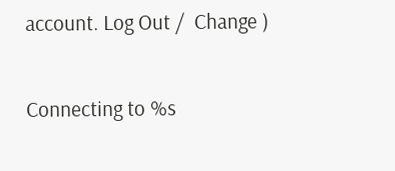account. Log Out /  Change )

Connecting to %s